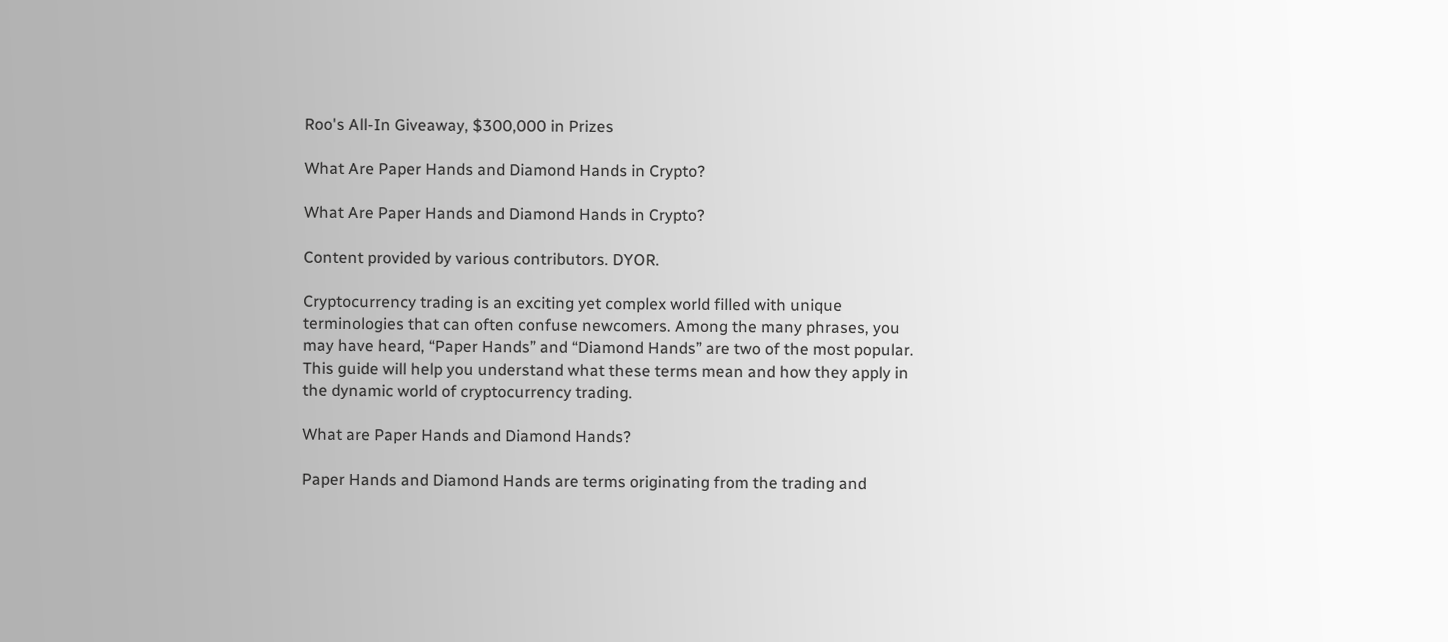Roo's All-In Giveaway, $300,000 in Prizes

What Are Paper Hands and Diamond Hands in Crypto?

What Are Paper Hands and Diamond Hands in Crypto?

Content provided by various contributors. DYOR.

Cryptocurrency trading is an exciting yet complex world filled with unique terminologies that can often confuse newcomers. Among the many phrases, you may have heard, “Paper Hands” and “Diamond Hands” are two of the most popular. This guide will help you understand what these terms mean and how they apply in the dynamic world of cryptocurrency trading.

What are Paper Hands and Diamond Hands?

Paper Hands and Diamond Hands are terms originating from the trading and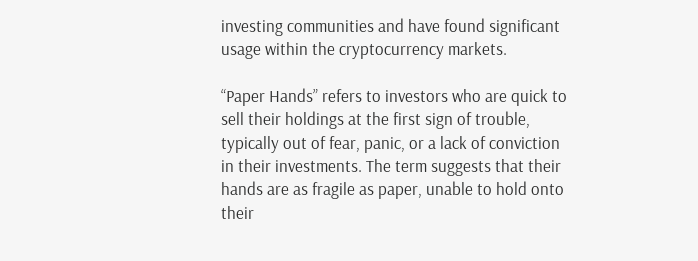investing communities and have found significant usage within the cryptocurrency markets.

“Paper Hands” refers to investors who are quick to sell their holdings at the first sign of trouble, typically out of fear, panic, or a lack of conviction in their investments. The term suggests that their hands are as fragile as paper, unable to hold onto their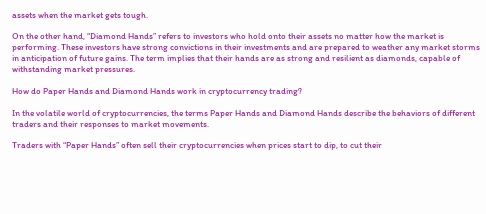assets when the market gets tough.

On the other hand, “Diamond Hands” refers to investors who hold onto their assets no matter how the market is performing. These investors have strong convictions in their investments and are prepared to weather any market storms in anticipation of future gains. The term implies that their hands are as strong and resilient as diamonds, capable of withstanding market pressures.

How do Paper Hands and Diamond Hands work in cryptocurrency trading?

In the volatile world of cryptocurrencies, the terms Paper Hands and Diamond Hands describe the behaviors of different traders and their responses to market movements.

Traders with “Paper Hands” often sell their cryptocurrencies when prices start to dip, to cut their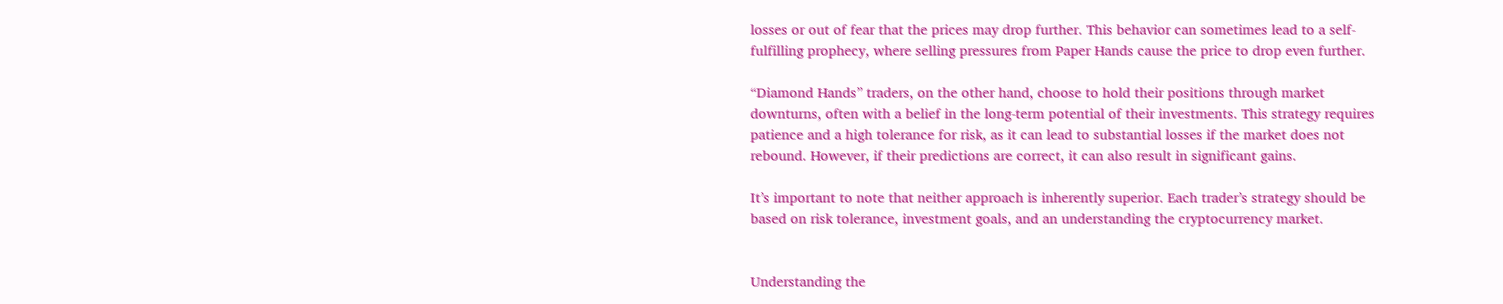losses or out of fear that the prices may drop further. This behavior can sometimes lead to a self-fulfilling prophecy, where selling pressures from Paper Hands cause the price to drop even further.

“Diamond Hands” traders, on the other hand, choose to hold their positions through market downturns, often with a belief in the long-term potential of their investments. This strategy requires patience and a high tolerance for risk, as it can lead to substantial losses if the market does not rebound. However, if their predictions are correct, it can also result in significant gains.

It’s important to note that neither approach is inherently superior. Each trader’s strategy should be based on risk tolerance, investment goals, and an understanding the cryptocurrency market.


Understanding the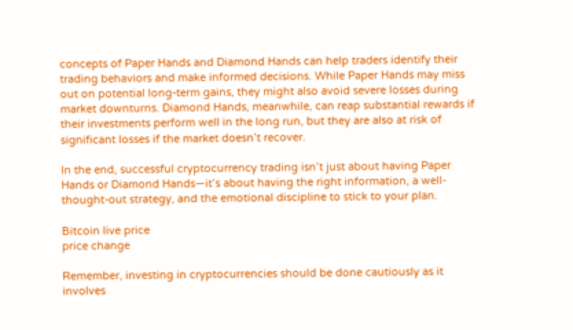concepts of Paper Hands and Diamond Hands can help traders identify their trading behaviors and make informed decisions. While Paper Hands may miss out on potential long-term gains, they might also avoid severe losses during market downturns. Diamond Hands, meanwhile, can reap substantial rewards if their investments perform well in the long run, but they are also at risk of significant losses if the market doesn’t recover.

In the end, successful cryptocurrency trading isn’t just about having Paper Hands or Diamond Hands—it’s about having the right information, a well-thought-out strategy, and the emotional discipline to stick to your plan.

Bitcoin live price
price change

Remember, investing in cryptocurrencies should be done cautiously as it involves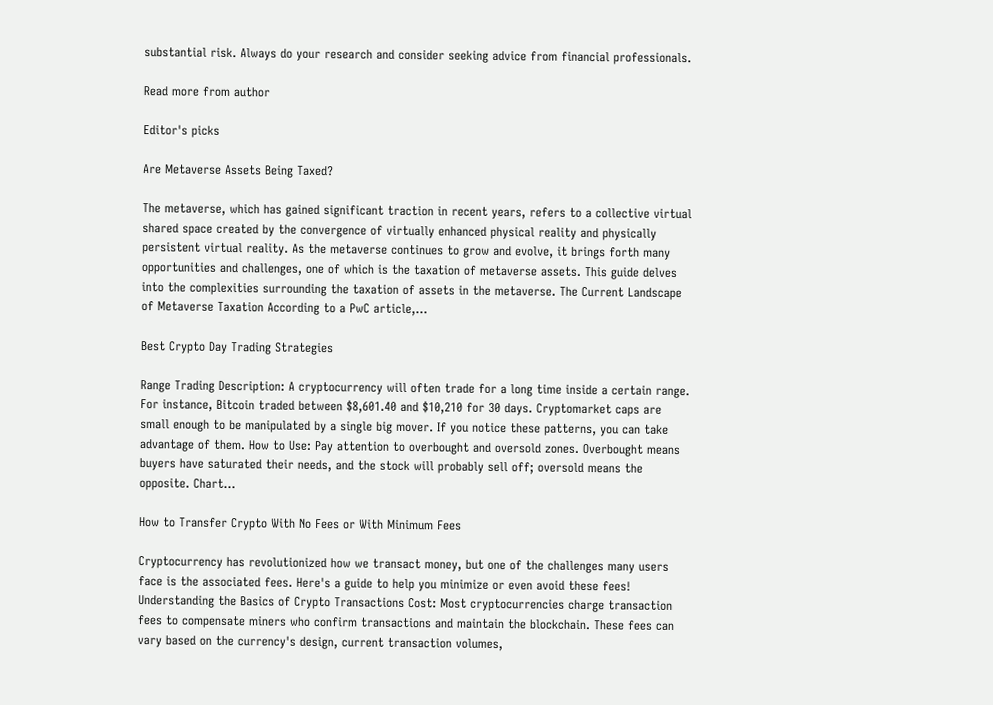substantial risk. Always do your research and consider seeking advice from financial professionals.

Read more from author

Editor's picks

Are Metaverse Assets Being Taxed?

The metaverse, which has gained significant traction in recent years, refers to a collective virtual shared space created by the convergence of virtually enhanced physical reality and physically persistent virtual reality. As the metaverse continues to grow and evolve, it brings forth many opportunities and challenges, one of which is the taxation of metaverse assets. This guide delves into the complexities surrounding the taxation of assets in the metaverse. The Current Landscape of Metaverse Taxation According to a PwC article,…

Best Crypto Day Trading Strategies

Range Trading Description: A cryptocurrency will often trade for a long time inside a certain range. For instance, Bitcoin traded between $8,601.40 and $10,210 for 30 days. Cryptomarket caps are small enough to be manipulated by a single big mover. If you notice these patterns, you can take advantage of them. How to Use: Pay attention to overbought and oversold zones. Overbought means buyers have saturated their needs, and the stock will probably sell off; oversold means the opposite. Chart…

How to Transfer Crypto With No Fees or With Minimum Fees

Cryptocurrency has revolutionized how we transact money, but one of the challenges many users face is the associated fees. Here's a guide to help you minimize or even avoid these fees! Understanding the Basics of Crypto Transactions Cost: Most cryptocurrencies charge transaction fees to compensate miners who confirm transactions and maintain the blockchain. These fees can vary based on the currency's design, current transaction volumes,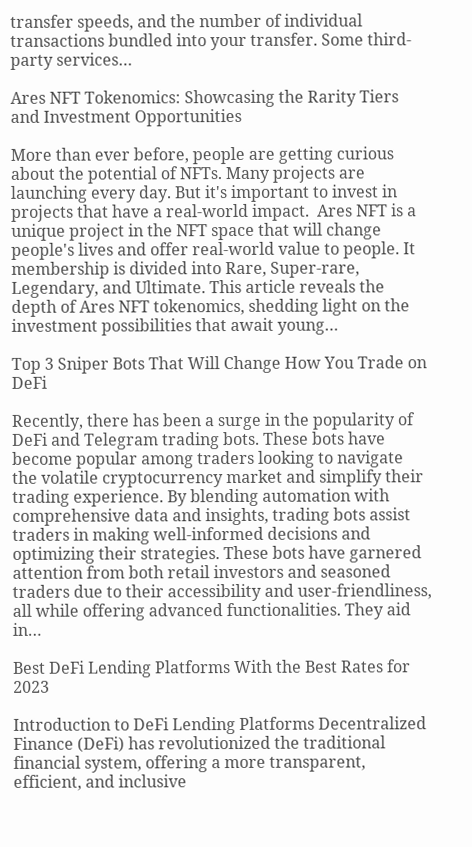transfer speeds, and the number of individual transactions bundled into your transfer. Some third-party services…

Ares NFT Tokenomics: Showcasing the Rarity Tiers and Investment Opportunities

More than ever before, people are getting curious about the potential of NFTs. Many projects are launching every day. But it's important to invest in projects that have a real-world impact.  Ares NFT is a unique project in the NFT space that will change people's lives and offer real-world value to people. It membership is divided into Rare, Super-rare, Legendary, and Ultimate. This article reveals the depth of Ares NFT tokenomics, shedding light on the investment possibilities that await young…

Top 3 Sniper Bots That Will Change How You Trade on DeFi

Recently, there has been a surge in the popularity of DeFi and Telegram trading bots. These bots have become popular among traders looking to navigate the volatile cryptocurrency market and simplify their trading experience. By blending automation with comprehensive data and insights, trading bots assist traders in making well-informed decisions and optimizing their strategies. These bots have garnered attention from both retail investors and seasoned traders due to their accessibility and user-friendliness, all while offering advanced functionalities. They aid in…

Best DeFi Lending Platforms With the Best Rates for 2023

Introduction to DeFi Lending Platforms Decentralized Finance (DeFi) has revolutionized the traditional financial system, offering a more transparent, efficient, and inclusive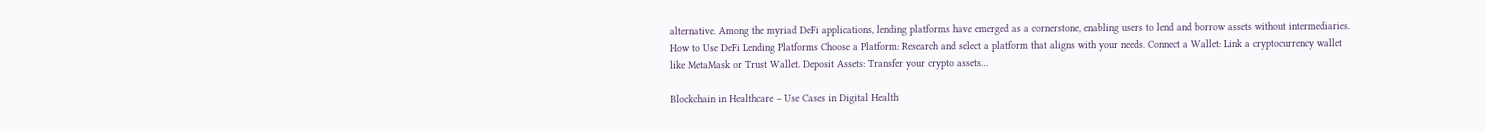alternative. Among the myriad DeFi applications, lending platforms have emerged as a cornerstone, enabling users to lend and borrow assets without intermediaries. How to Use DeFi Lending Platforms Choose a Platform: Research and select a platform that aligns with your needs. Connect a Wallet: Link a cryptocurrency wallet like MetaMask or Trust Wallet. Deposit Assets: Transfer your crypto assets…

Blockchain in Healthcare – Use Cases in Digital Health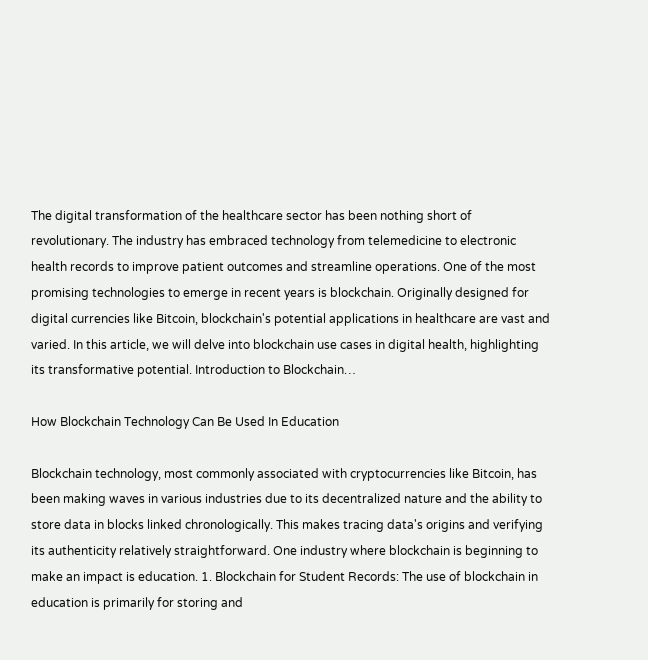The digital transformation of the healthcare sector has been nothing short of revolutionary. The industry has embraced technology from telemedicine to electronic health records to improve patient outcomes and streamline operations. One of the most promising technologies to emerge in recent years is blockchain. Originally designed for digital currencies like Bitcoin, blockchain's potential applications in healthcare are vast and varied. In this article, we will delve into blockchain use cases in digital health, highlighting its transformative potential. Introduction to Blockchain…

How Blockchain Technology Can Be Used In Education

Blockchain technology, most commonly associated with cryptocurrencies like Bitcoin, has been making waves in various industries due to its decentralized nature and the ability to store data in blocks linked chronologically. This makes tracing data's origins and verifying its authenticity relatively straightforward. One industry where blockchain is beginning to make an impact is education. 1. Blockchain for Student Records: The use of blockchain in education is primarily for storing and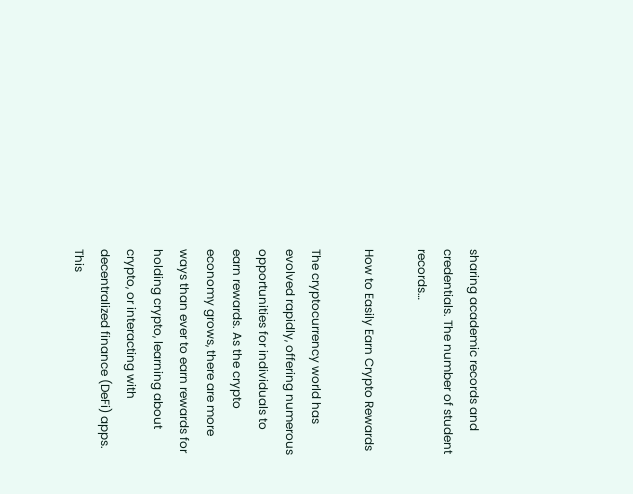sharing academic records and credentials. The number of student records…

How to Easily Earn Crypto Rewards

The cryptocurrency world has evolved rapidly, offering numerous opportunities for individuals to earn rewards. As the crypto economy grows, there are more ways than ever to earn rewards for holding crypto, learning about crypto, or interacting with decentralized finance (DeFi) apps. This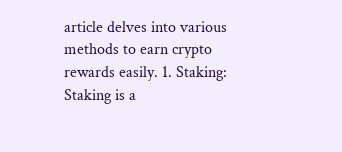article delves into various methods to earn crypto rewards easily. 1. Staking: Staking is a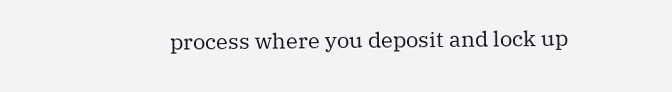process where you deposit and lock up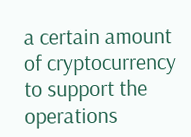a certain amount of cryptocurrency to support the operations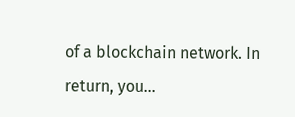of a blockchain network. In return, you…